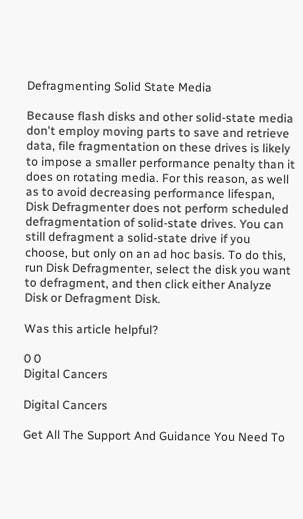Defragmenting Solid State Media

Because flash disks and other solid-state media don't employ moving parts to save and retrieve data, file fragmentation on these drives is likely to impose a smaller performance penalty than it does on rotating media. For this reason, as well as to avoid decreasing performance lifespan, Disk Defragmenter does not perform scheduled defragmentation of solid-state drives. You can still defragment a solid-state drive if you choose, but only on an ad hoc basis. To do this, run Disk Defragmenter, select the disk you want to defragment, and then click either Analyze Disk or Defragment Disk.

Was this article helpful?

0 0
Digital Cancers

Digital Cancers

Get All The Support And Guidance You Need To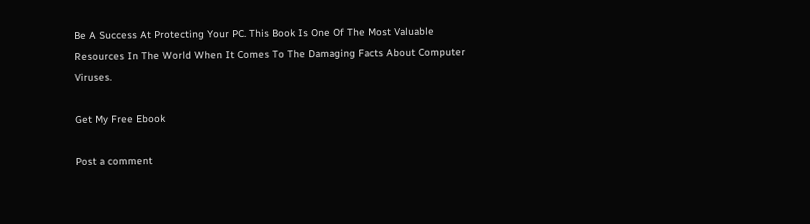Be A Success At Protecting Your PC. This Book Is One Of The Most Valuable Resources In The World When It Comes To The Damaging Facts About Computer Viruses.

Get My Free Ebook

Post a comment